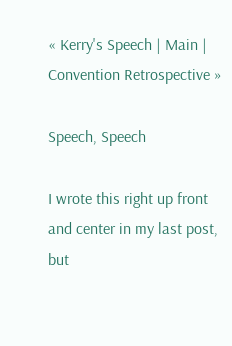« Kerry's Speech | Main | Convention Retrospective »

Speech, Speech

I wrote this right up front and center in my last post, but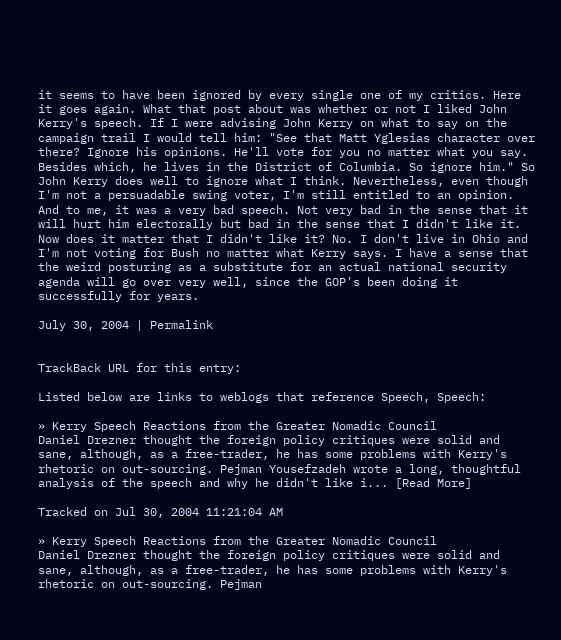it seems to have been ignored by every single one of my critics. Here it goes again. What that post about was whether or not I liked John Kerry's speech. If I were advising John Kerry on what to say on the campaign trail I would tell him: "See that Matt Yglesias character over there? Ignore his opinions. He'll vote for you no matter what you say. Besides which, he lives in the District of Columbia. So ignore him." So John Kerry does well to ignore what I think. Nevertheless, even though I'm not a persuadable swing voter, I'm still entitled to an opinion. And to me, it was a very bad speech. Not very bad in the sense that it will hurt him electorally but bad in the sense that I didn't like it. Now does it matter that I didn't like it? No. I don't live in Ohio and I'm not voting for Bush no matter what Kerry says. I have a sense that the weird posturing as a substitute for an actual national security agenda will go over very well, since the GOP's been doing it successfully for years.

July 30, 2004 | Permalink


TrackBack URL for this entry:

Listed below are links to weblogs that reference Speech, Speech:

» Kerry Speech Reactions from the Greater Nomadic Council
Daniel Drezner thought the foreign policy critiques were solid and sane, although, as a free-trader, he has some problems with Kerry's rhetoric on out-sourcing. Pejman Yousefzadeh wrote a long, thoughtful analysis of the speech and why he didn't like i... [Read More]

Tracked on Jul 30, 2004 11:21:04 AM

» Kerry Speech Reactions from the Greater Nomadic Council
Daniel Drezner thought the foreign policy critiques were solid and sane, although, as a free-trader, he has some problems with Kerry's rhetoric on out-sourcing. Pejman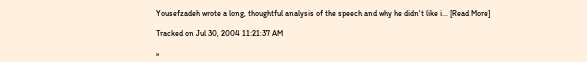Yousefzadeh wrote a long, thoughtful analysis of the speech and why he didn't like i... [Read More]

Tracked on Jul 30, 2004 11:21:37 AM

»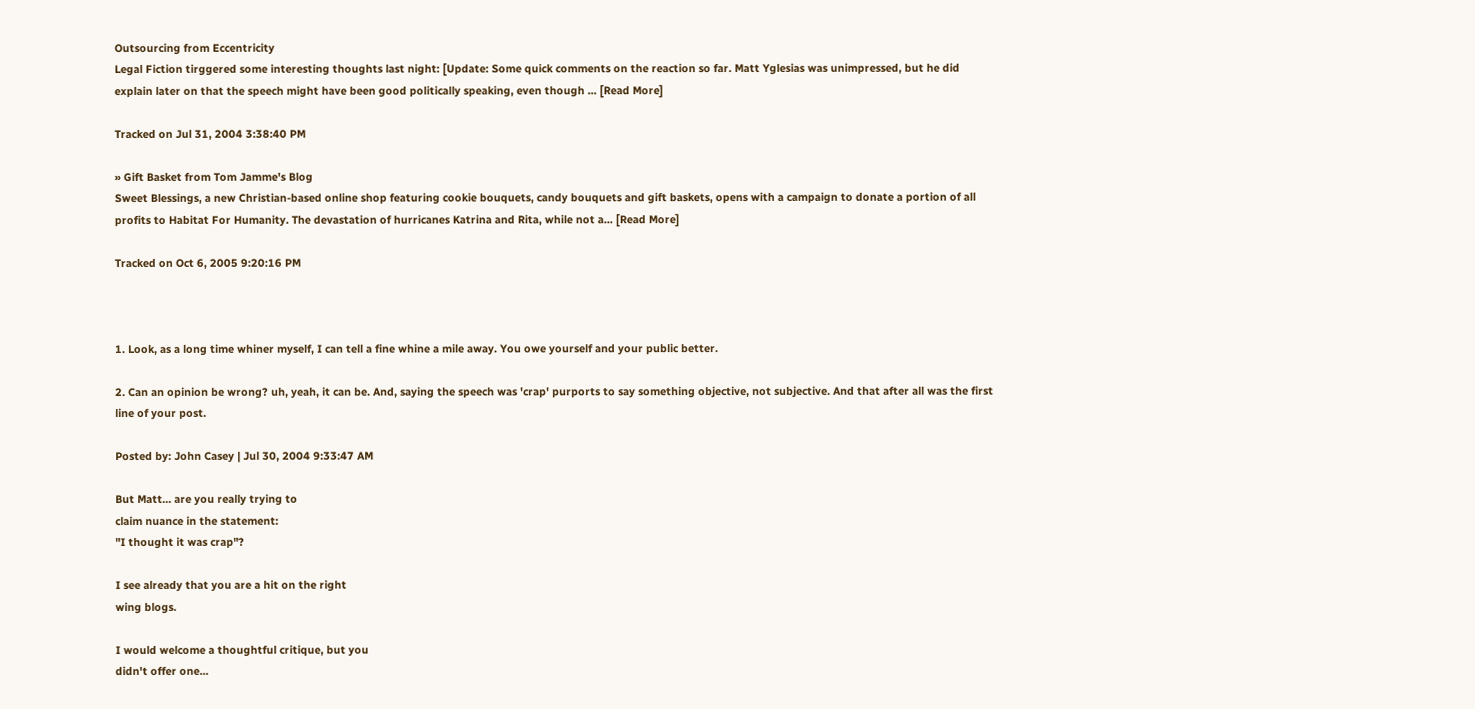Outsourcing from Eccentricity
Legal Fiction tirggered some interesting thoughts last night: [Update: Some quick comments on the reaction so far. Matt Yglesias was unimpressed, but he did explain later on that the speech might have been good politically speaking, even though ... [Read More]

Tracked on Jul 31, 2004 3:38:40 PM

» Gift Basket from Tom Jamme's Blog
Sweet Blessings, a new Christian-based online shop featuring cookie bouquets, candy bouquets and gift baskets, opens with a campaign to donate a portion of all profits to Habitat For Humanity. The devastation of hurricanes Katrina and Rita, while not a... [Read More]

Tracked on Oct 6, 2005 9:20:16 PM



1. Look, as a long time whiner myself, I can tell a fine whine a mile away. You owe yourself and your public better.

2. Can an opinion be wrong? uh, yeah, it can be. And, saying the speech was 'crap' purports to say something objective, not subjective. And that after all was the first line of your post.

Posted by: John Casey | Jul 30, 2004 9:33:47 AM

But Matt... are you really trying to
claim nuance in the statement:
"I thought it was crap"?

I see already that you are a hit on the right
wing blogs.

I would welcome a thoughtful critique, but you
didn't offer one...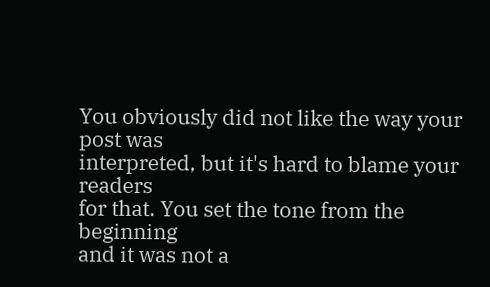You obviously did not like the way your post was
interpreted, but it's hard to blame your readers
for that. You set the tone from the beginning
and it was not a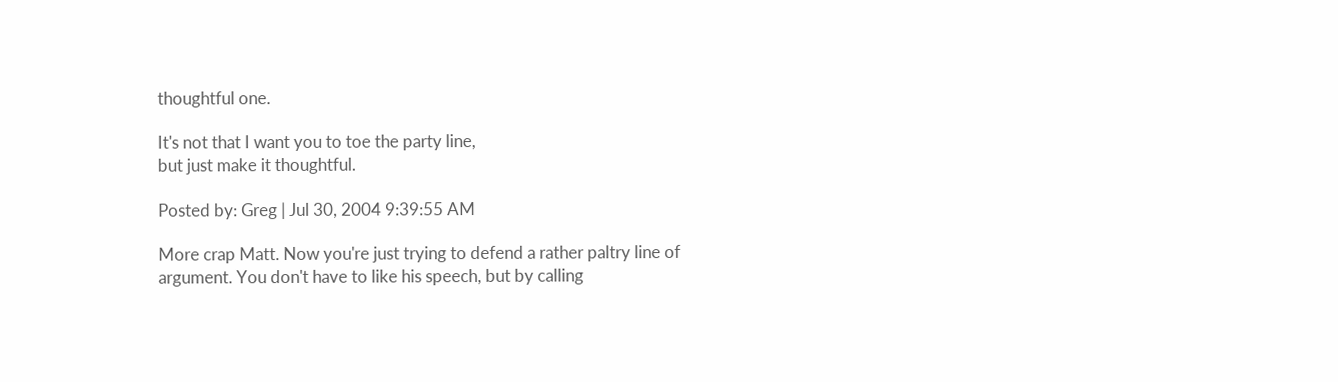thoughtful one.

It's not that I want you to toe the party line,
but just make it thoughtful.

Posted by: Greg | Jul 30, 2004 9:39:55 AM

More crap Matt. Now you're just trying to defend a rather paltry line of argument. You don't have to like his speech, but by calling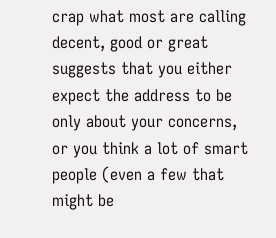crap what most are calling decent, good or great suggests that you either expect the address to be only about your concerns, or you think a lot of smart people (even a few that might be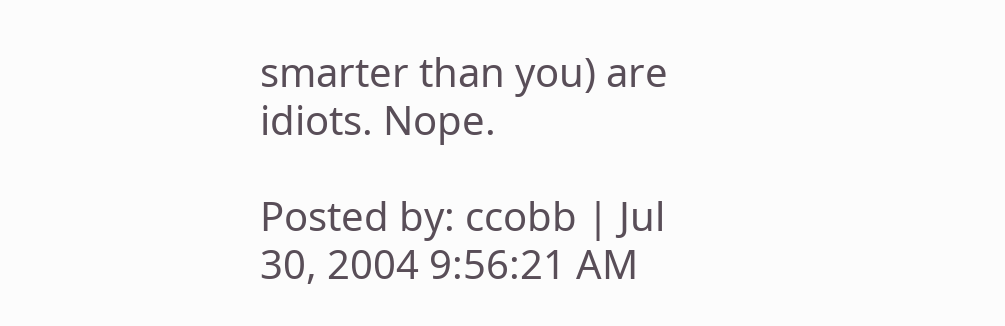smarter than you) are idiots. Nope.

Posted by: ccobb | Jul 30, 2004 9:56:21 AM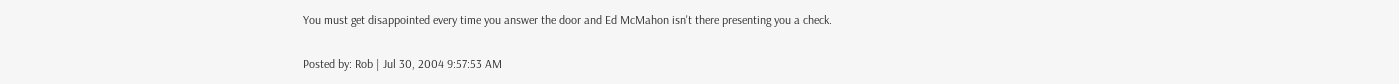You must get disappointed every time you answer the door and Ed McMahon isn't there presenting you a check.

Posted by: Rob | Jul 30, 2004 9:57:53 AM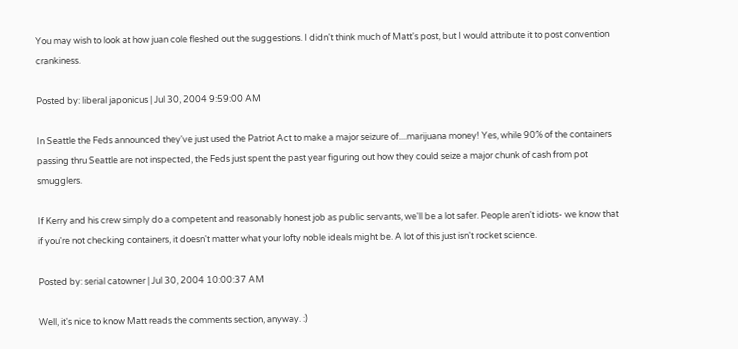You may wish to look at how juan cole fleshed out the suggestions. I didn't think much of Matt's post, but I would attribute it to post convention crankiness.

Posted by: liberal japonicus | Jul 30, 2004 9:59:00 AM

In Seattle the Feds announced they've just used the Patriot Act to make a major seizure of....marijuana money! Yes, while 90% of the containers passing thru Seattle are not inspected, the Feds just spent the past year figuring out how they could seize a major chunk of cash from pot smugglers.

If Kerry and his crew simply do a competent and reasonably honest job as public servants, we'll be a lot safer. People aren't idiots- we know that if you're not checking containers, it doesn't matter what your lofty noble ideals might be. A lot of this just isn't rocket science.

Posted by: serial catowner | Jul 30, 2004 10:00:37 AM

Well, it's nice to know Matt reads the comments section, anyway. :)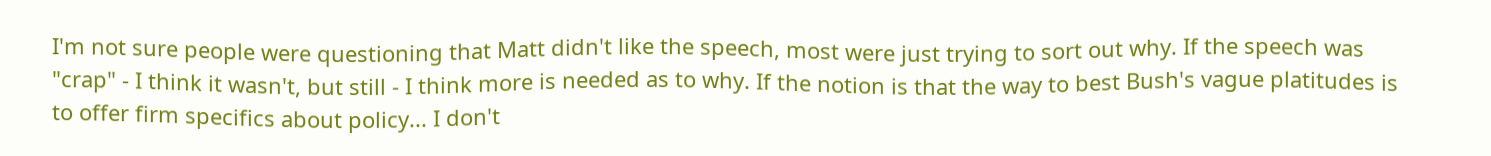I'm not sure people were questioning that Matt didn't like the speech, most were just trying to sort out why. If the speech was "crap" - I think it wasn't, but still - I think more is needed as to why. If the notion is that the way to best Bush's vague platitudes is to offer firm specifics about policy... I don't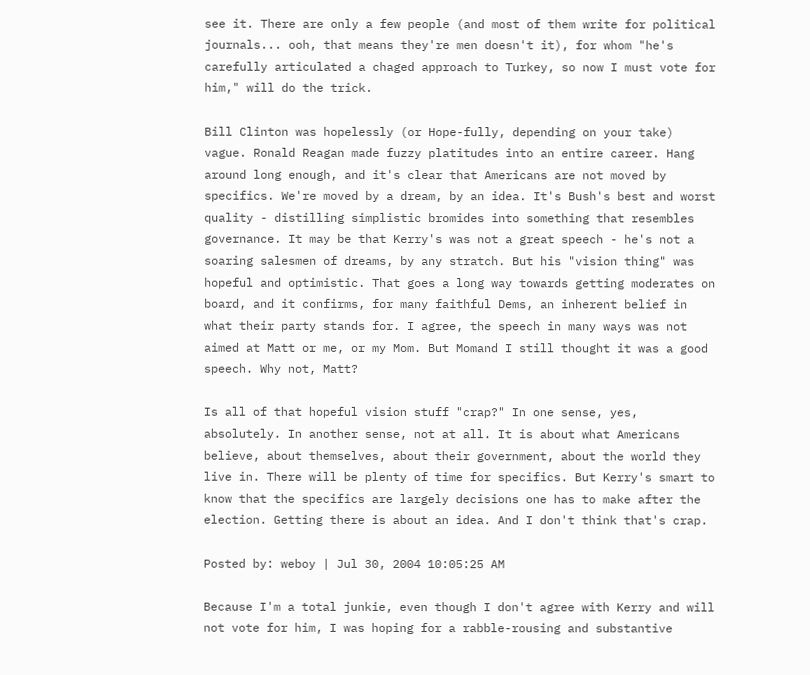see it. There are only a few people (and most of them write for political journals... ooh, that means they're men doesn't it), for whom "he's carefully articulated a chaged approach to Turkey, so now I must vote for him," will do the trick.

Bill Clinton was hopelessly (or Hope-fully, depending on your take) vague. Ronald Reagan made fuzzy platitudes into an entire career. Hang around long enough, and it's clear that Americans are not moved by specifics. We're moved by a dream, by an idea. It's Bush's best and worst quality - distilling simplistic bromides into something that resembles governance. It may be that Kerry's was not a great speech - he's not a soaring salesmen of dreams, by any stratch. But his "vision thing" was hopeful and optimistic. That goes a long way towards getting moderates on board, and it confirms, for many faithful Dems, an inherent belief in what their party stands for. I agree, the speech in many ways was not aimed at Matt or me, or my Mom. But Momand I still thought it was a good speech. Why not, Matt?

Is all of that hopeful vision stuff "crap?" In one sense, yes, absolutely. In another sense, not at all. It is about what Americans believe, about themselves, about their government, about the world they live in. There will be plenty of time for specifics. But Kerry's smart to know that the specifics are largely decisions one has to make after the election. Getting there is about an idea. And I don't think that's crap.

Posted by: weboy | Jul 30, 2004 10:05:25 AM

Because I'm a total junkie, even though I don't agree with Kerry and will not vote for him, I was hoping for a rabble-rousing and substantive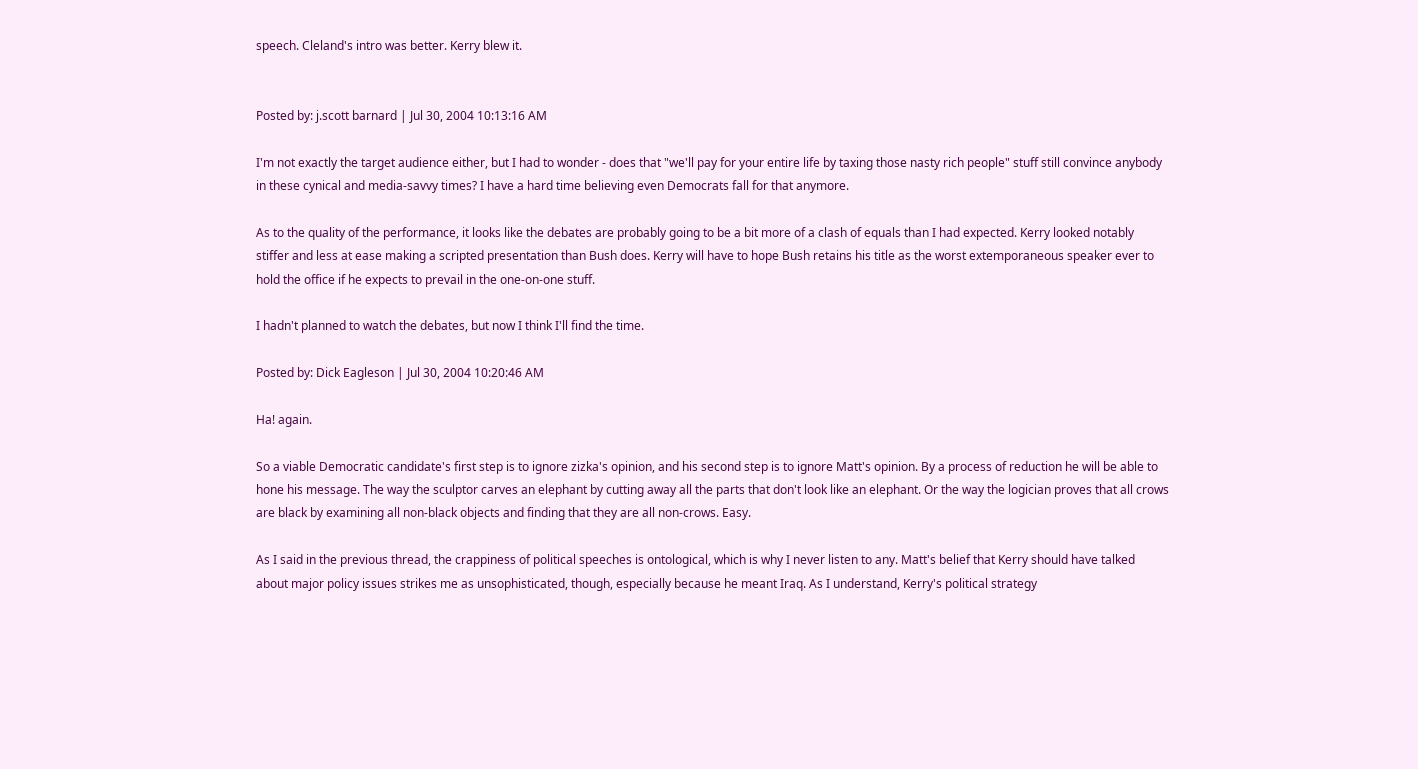speech. Cleland's intro was better. Kerry blew it.


Posted by: j.scott barnard | Jul 30, 2004 10:13:16 AM

I'm not exactly the target audience either, but I had to wonder - does that "we'll pay for your entire life by taxing those nasty rich people" stuff still convince anybody in these cynical and media-savvy times? I have a hard time believing even Democrats fall for that anymore.

As to the quality of the performance, it looks like the debates are probably going to be a bit more of a clash of equals than I had expected. Kerry looked notably stiffer and less at ease making a scripted presentation than Bush does. Kerry will have to hope Bush retains his title as the worst extemporaneous speaker ever to hold the office if he expects to prevail in the one-on-one stuff.

I hadn't planned to watch the debates, but now I think I'll find the time.

Posted by: Dick Eagleson | Jul 30, 2004 10:20:46 AM

Ha! again.

So a viable Democratic candidate's first step is to ignore zizka's opinion, and his second step is to ignore Matt's opinion. By a process of reduction he will be able to hone his message. The way the sculptor carves an elephant by cutting away all the parts that don't look like an elephant. Or the way the logician proves that all crows are black by examining all non-black objects and finding that they are all non-crows. Easy.

As I said in the previous thread, the crappiness of political speeches is ontological, which is why I never listen to any. Matt's belief that Kerry should have talked about major policy issues strikes me as unsophisticated, though, especially because he meant Iraq. As I understand, Kerry's political strategy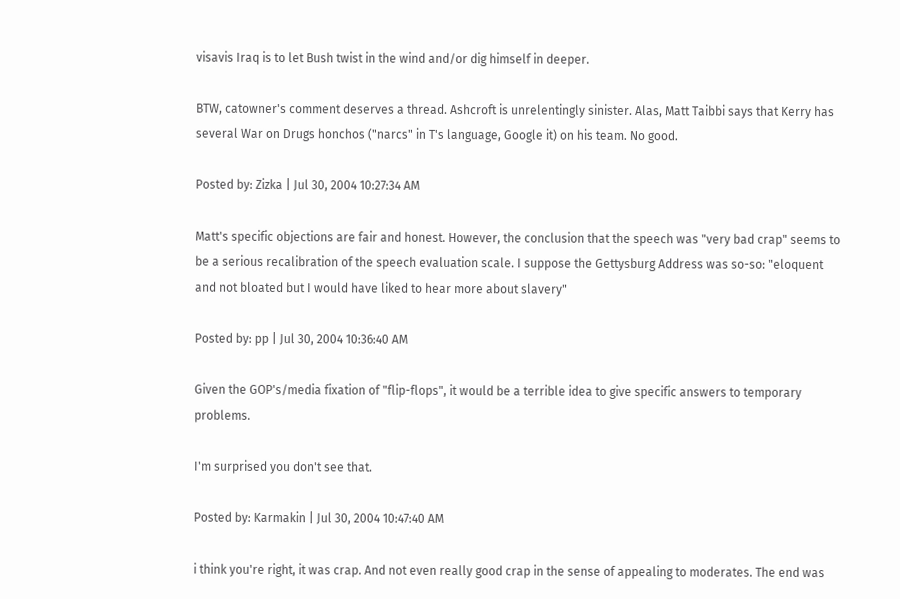visavis Iraq is to let Bush twist in the wind and/or dig himself in deeper.

BTW, catowner's comment deserves a thread. Ashcroft is unrelentingly sinister. Alas, Matt Taibbi says that Kerry has several War on Drugs honchos ("narcs" in T's language, Google it) on his team. No good.

Posted by: Zizka | Jul 30, 2004 10:27:34 AM

Matt's specific objections are fair and honest. However, the conclusion that the speech was "very bad crap" seems to be a serious recalibration of the speech evaluation scale. I suppose the Gettysburg Address was so-so: "eloquent and not bloated but I would have liked to hear more about slavery"

Posted by: pp | Jul 30, 2004 10:36:40 AM

Given the GOP's/media fixation of "flip-flops", it would be a terrible idea to give specific answers to temporary problems.

I'm surprised you don't see that.

Posted by: Karmakin | Jul 30, 2004 10:47:40 AM

i think you're right, it was crap. And not even really good crap in the sense of appealing to moderates. The end was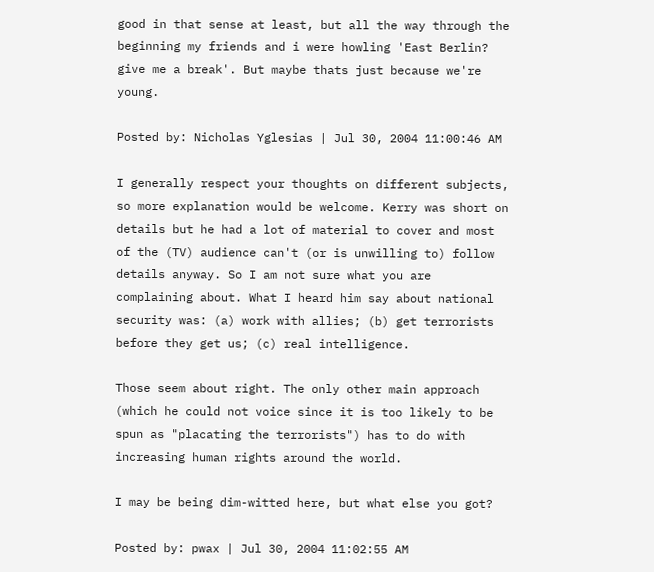good in that sense at least, but all the way through the beginning my friends and i were howling 'East Berlin? give me a break'. But maybe thats just because we're young.

Posted by: Nicholas Yglesias | Jul 30, 2004 11:00:46 AM

I generally respect your thoughts on different subjects, so more explanation would be welcome. Kerry was short on details but he had a lot of material to cover and most of the (TV) audience can't (or is unwilling to) follow details anyway. So I am not sure what you are complaining about. What I heard him say about national security was: (a) work with allies; (b) get terrorists before they get us; (c) real intelligence.

Those seem about right. The only other main approach (which he could not voice since it is too likely to be spun as "placating the terrorists") has to do with increasing human rights around the world.

I may be being dim-witted here, but what else you got?

Posted by: pwax | Jul 30, 2004 11:02:55 AM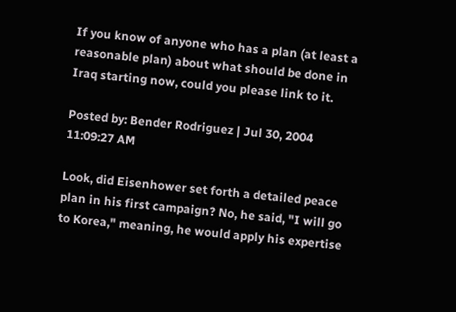If you know of anyone who has a plan (at least a reasonable plan) about what should be done in Iraq starting now, could you please link to it.

Posted by: Bender Rodriguez | Jul 30, 2004 11:09:27 AM

Look, did Eisenhower set forth a detailed peace plan in his first campaign? No, he said, "I will go to Korea," meaning, he would apply his expertise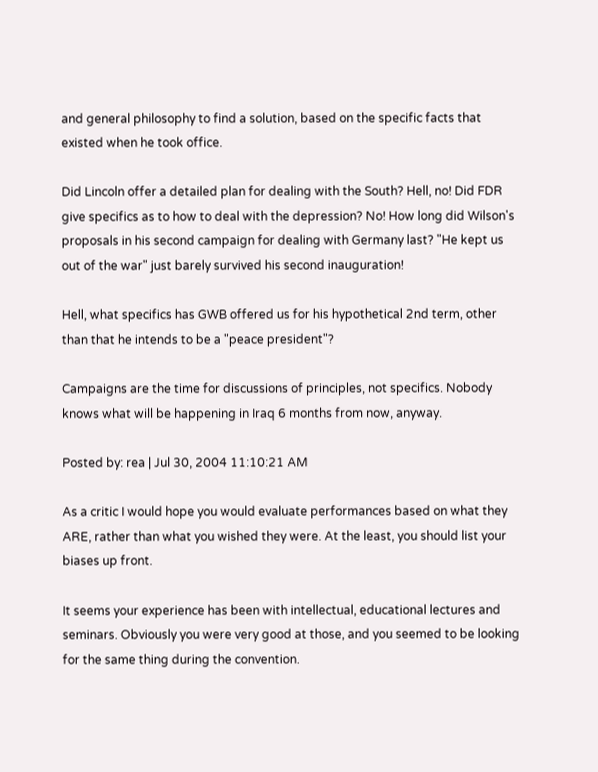and general philosophy to find a solution, based on the specific facts that existed when he took office.

Did Lincoln offer a detailed plan for dealing with the South? Hell, no! Did FDR give specifics as to how to deal with the depression? No! How long did Wilson's proposals in his second campaign for dealing with Germany last? "He kept us out of the war" just barely survived his second inauguration!

Hell, what specifics has GWB offered us for his hypothetical 2nd term, other than that he intends to be a "peace president"?

Campaigns are the time for discussions of principles, not specifics. Nobody knows what will be happening in Iraq 6 months from now, anyway.

Posted by: rea | Jul 30, 2004 11:10:21 AM

As a critic I would hope you would evaluate performances based on what they ARE, rather than what you wished they were. At the least, you should list your biases up front.

It seems your experience has been with intellectual, educational lectures and seminars. Obviously you were very good at those, and you seemed to be looking for the same thing during the convention.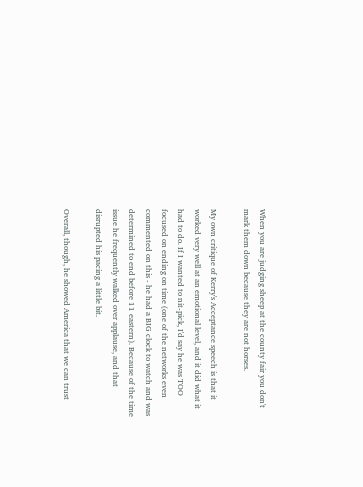When you are judging sheep at the county fair you don't mark them down because they are not horses.

My own critique of Kerry's Acceptance speech is that it worked very well at an emotional level, and it did what it had to do. If I wanted to nit-pick, I'd say he was TOO focused on ending on time (one of the networks even commented on this - he had a BIG clock to watch and was determined to end before 11 eastern). Because of the time issue he frequently walked over applause, and that disrupted his pacing a little bit.

Overall, though, he showed America that we can trust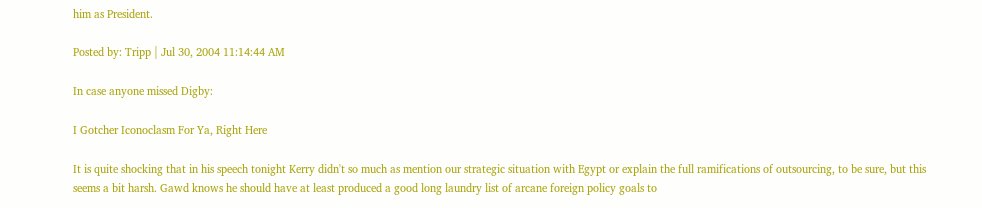him as President.

Posted by: Tripp | Jul 30, 2004 11:14:44 AM

In case anyone missed Digby:

I Gotcher Iconoclasm For Ya, Right Here

It is quite shocking that in his speech tonight Kerry didn't so much as mention our strategic situation with Egypt or explain the full ramifications of outsourcing, to be sure, but this seems a bit harsh. Gawd knows he should have at least produced a good long laundry list of arcane foreign policy goals to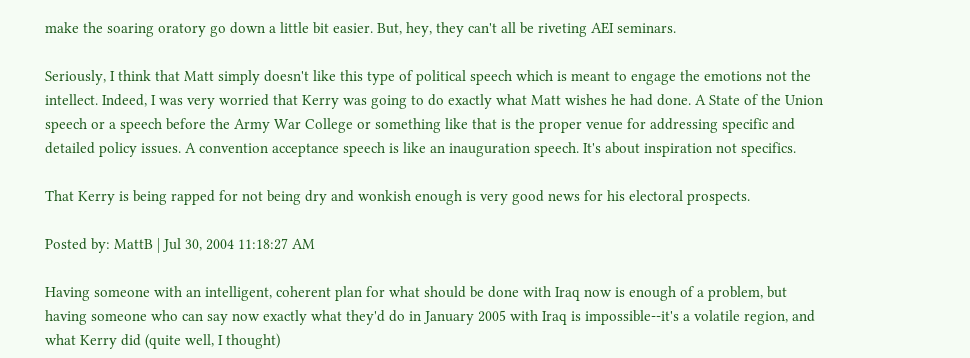make the soaring oratory go down a little bit easier. But, hey, they can't all be riveting AEI seminars.

Seriously, I think that Matt simply doesn't like this type of political speech which is meant to engage the emotions not the intellect. Indeed, I was very worried that Kerry was going to do exactly what Matt wishes he had done. A State of the Union speech or a speech before the Army War College or something like that is the proper venue for addressing specific and detailed policy issues. A convention acceptance speech is like an inauguration speech. It's about inspiration not specifics.

That Kerry is being rapped for not being dry and wonkish enough is very good news for his electoral prospects.

Posted by: MattB | Jul 30, 2004 11:18:27 AM

Having someone with an intelligent, coherent plan for what should be done with Iraq now is enough of a problem, but having someone who can say now exactly what they'd do in January 2005 with Iraq is impossible--it's a volatile region, and what Kerry did (quite well, I thought)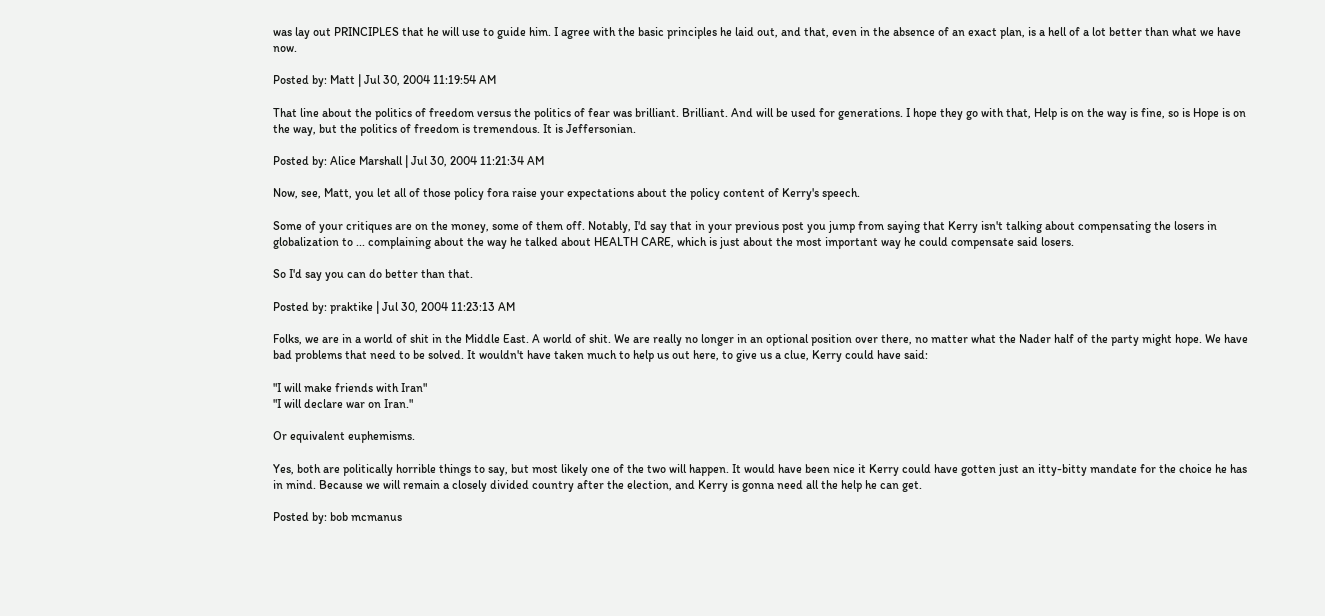was lay out PRINCIPLES that he will use to guide him. I agree with the basic principles he laid out, and that, even in the absence of an exact plan, is a hell of a lot better than what we have now.

Posted by: Matt | Jul 30, 2004 11:19:54 AM

That line about the politics of freedom versus the politics of fear was brilliant. Brilliant. And will be used for generations. I hope they go with that, Help is on the way is fine, so is Hope is on the way, but the politics of freedom is tremendous. It is Jeffersonian.

Posted by: Alice Marshall | Jul 30, 2004 11:21:34 AM

Now, see, Matt, you let all of those policy fora raise your expectations about the policy content of Kerry's speech.

Some of your critiques are on the money, some of them off. Notably, I'd say that in your previous post you jump from saying that Kerry isn't talking about compensating the losers in globalization to ... complaining about the way he talked about HEALTH CARE, which is just about the most important way he could compensate said losers.

So I'd say you can do better than that.

Posted by: praktike | Jul 30, 2004 11:23:13 AM

Folks, we are in a world of shit in the Middle East. A world of shit. We are really no longer in an optional position over there, no matter what the Nader half of the party might hope. We have bad problems that need to be solved. It wouldn't have taken much to help us out here, to give us a clue, Kerry could have said:

"I will make friends with Iran"
"I will declare war on Iran."

Or equivalent euphemisms.

Yes, both are politically horrible things to say, but most likely one of the two will happen. It would have been nice it Kerry could have gotten just an itty-bitty mandate for the choice he has in mind. Because we will remain a closely divided country after the election, and Kerry is gonna need all the help he can get.

Posted by: bob mcmanus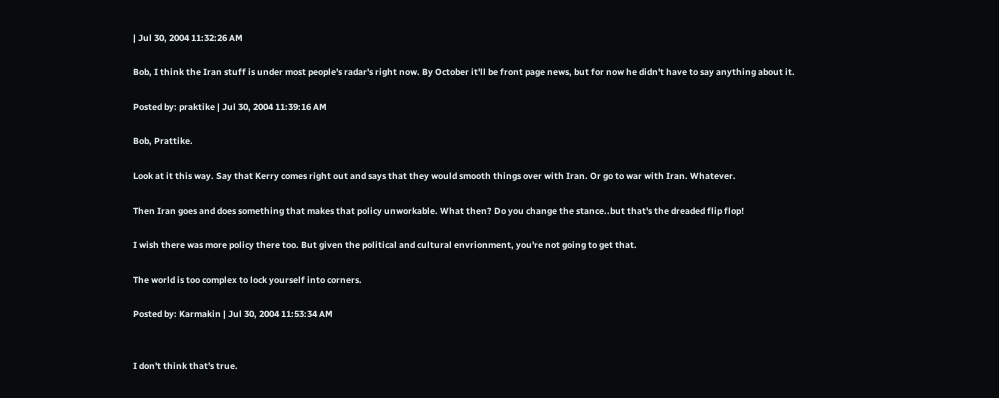| Jul 30, 2004 11:32:26 AM

Bob, I think the Iran stuff is under most people's radar's right now. By October it'll be front page news, but for now he didn't have to say anything about it.

Posted by: praktike | Jul 30, 2004 11:39:16 AM

Bob, Prattike.

Look at it this way. Say that Kerry comes right out and says that they would smooth things over with Iran. Or go to war with Iran. Whatever.

Then Iran goes and does something that makes that policy unworkable. What then? Do you change the stance..but that's the dreaded flip flop!

I wish there was more policy there too. But given the political and cultural envrionment, you're not going to get that.

The world is too complex to lock yourself into corners.

Posted by: Karmakin | Jul 30, 2004 11:53:34 AM


I don't think that's true.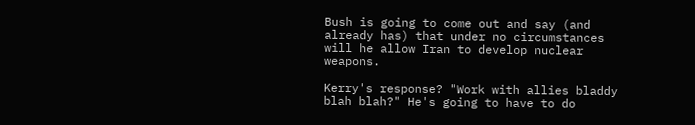Bush is going to come out and say (and already has) that under no circumstances will he allow Iran to develop nuclear weapons.

Kerry's response? "Work with allies bladdy blah blah?" He's going to have to do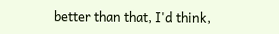better than that, I'd think,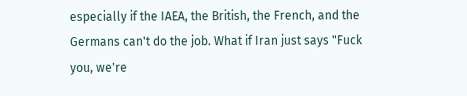especially if the IAEA, the British, the French, and the Germans can't do the job. What if Iran just says "Fuck you, we're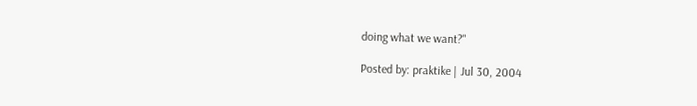doing what we want?"

Posted by: praktike | Jul 30, 2004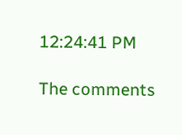12:24:41 PM

The comments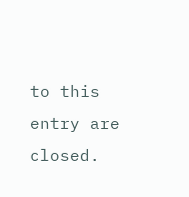to this entry are closed.